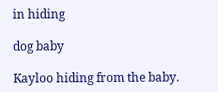in hiding

dog baby

Kayloo hiding from the baby.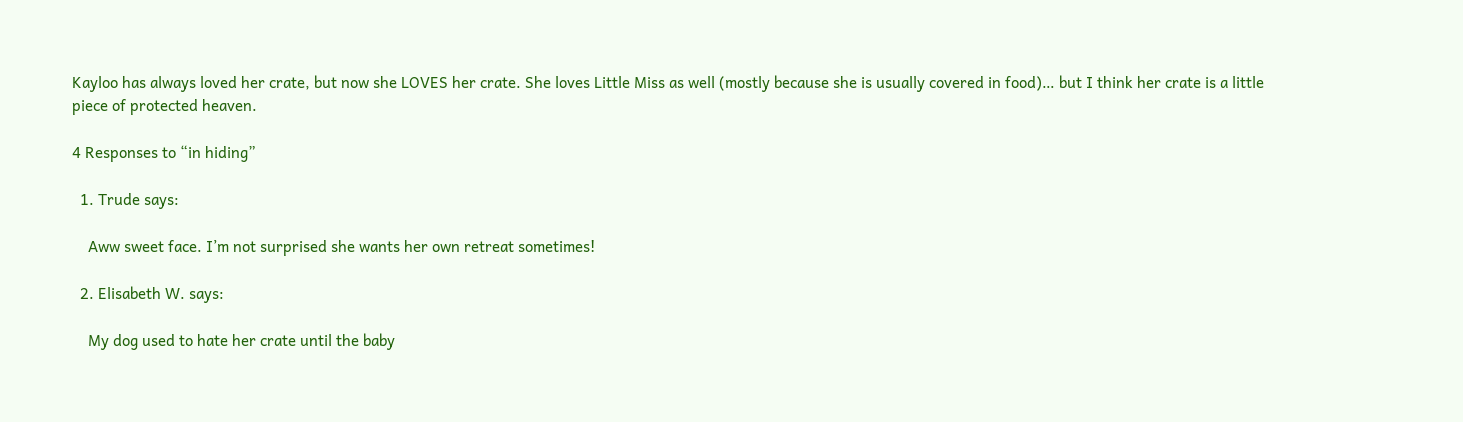Kayloo has always loved her crate, but now she LOVES her crate. She loves Little Miss as well (mostly because she is usually covered in food)… but I think her crate is a little piece of protected heaven.

4 Responses to “in hiding”

  1. Trude says:

    Aww sweet face. I’m not surprised she wants her own retreat sometimes!

  2. Elisabeth W. says:

    My dog used to hate her crate until the baby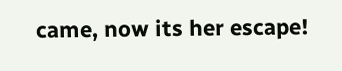came, now its her escape!